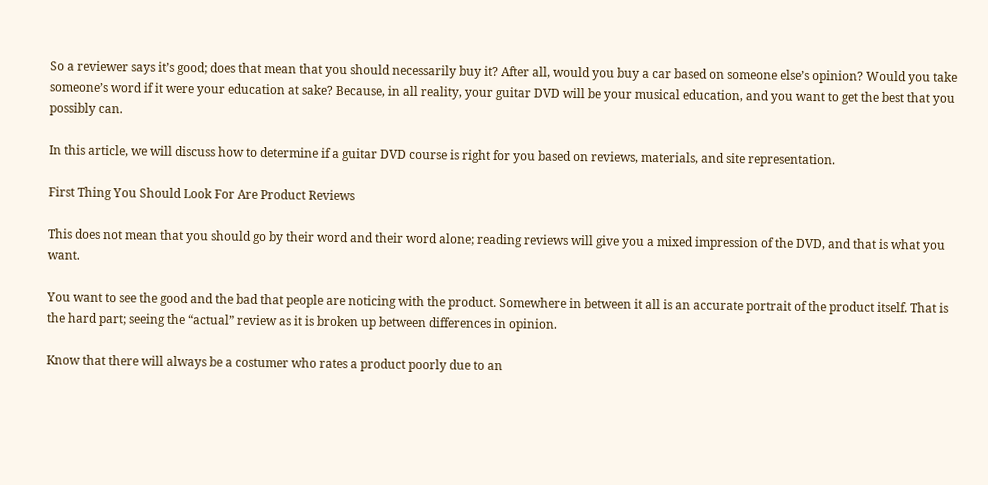So a reviewer says it’s good; does that mean that you should necessarily buy it? After all, would you buy a car based on someone else’s opinion? Would you take someone’s word if it were your education at sake? Because, in all reality, your guitar DVD will be your musical education, and you want to get the best that you possibly can.

In this article, we will discuss how to determine if a guitar DVD course is right for you based on reviews, materials, and site representation.

First Thing You Should Look For Are Product Reviews

This does not mean that you should go by their word and their word alone; reading reviews will give you a mixed impression of the DVD, and that is what you want.

You want to see the good and the bad that people are noticing with the product. Somewhere in between it all is an accurate portrait of the product itself. That is the hard part; seeing the “actual” review as it is broken up between differences in opinion.

Know that there will always be a costumer who rates a product poorly due to an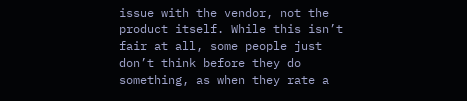issue with the vendor, not the product itself. While this isn’t fair at all, some people just don’t think before they do something, as when they rate a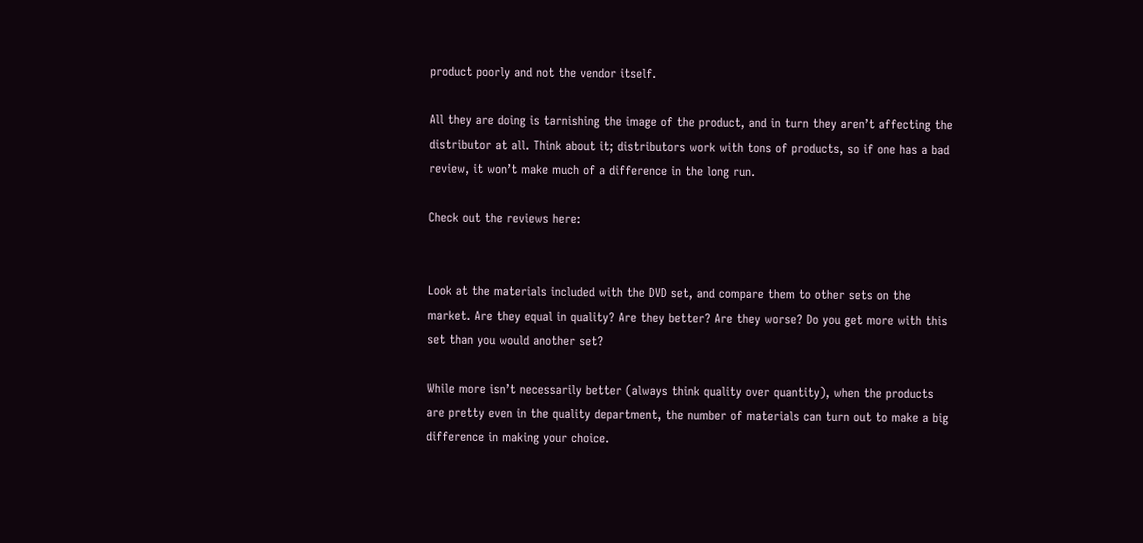product poorly and not the vendor itself.

All they are doing is tarnishing the image of the product, and in turn they aren’t affecting the distributor at all. Think about it; distributors work with tons of products, so if one has a bad review, it won’t make much of a difference in the long run.

Check out the reviews here:


Look at the materials included with the DVD set, and compare them to other sets on the market. Are they equal in quality? Are they better? Are they worse? Do you get more with this set than you would another set?

While more isn’t necessarily better (always think quality over quantity), when the products are pretty even in the quality department, the number of materials can turn out to make a big difference in making your choice.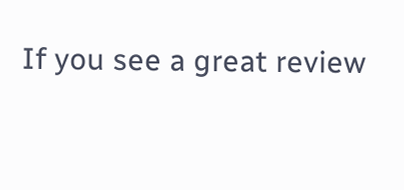If you see a great review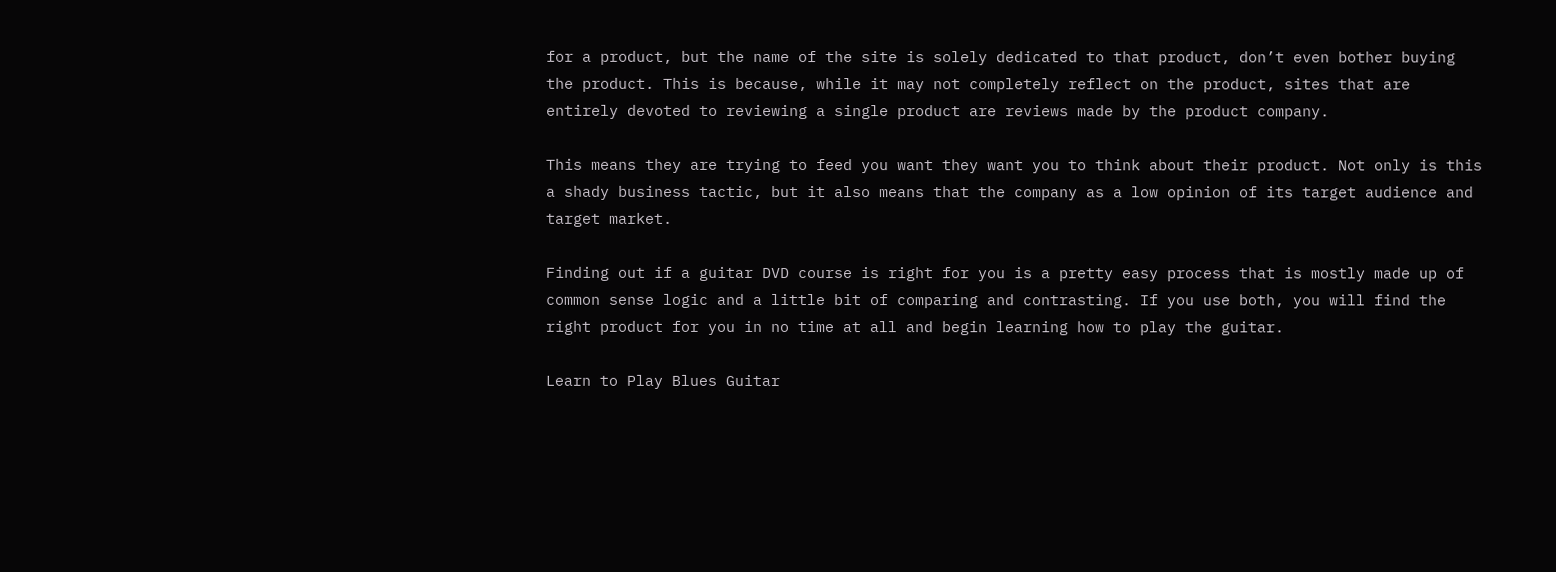for a product, but the name of the site is solely dedicated to that product, don’t even bother buying the product. This is because, while it may not completely reflect on the product, sites that are entirely devoted to reviewing a single product are reviews made by the product company.

This means they are trying to feed you want they want you to think about their product. Not only is this a shady business tactic, but it also means that the company as a low opinion of its target audience and target market.

Finding out if a guitar DVD course is right for you is a pretty easy process that is mostly made up of common sense logic and a little bit of comparing and contrasting. If you use both, you will find the right product for you in no time at all and begin learning how to play the guitar.

Learn to Play Blues Guitar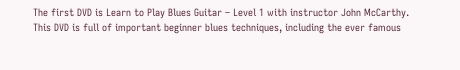The first DVD is Learn to Play Blues Guitar – Level 1 with instructor John McCarthy. This DVD is full of important beginner blues techniques, including the ever famous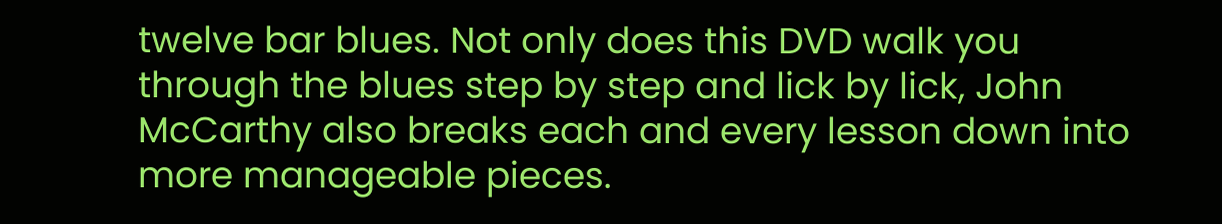twelve bar blues. Not only does this DVD walk you through the blues step by step and lick by lick, John McCarthy also breaks each and every lesson down into more manageable pieces.